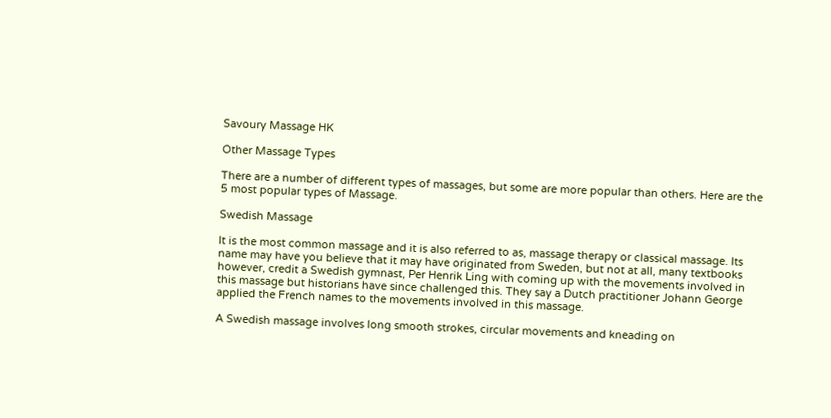Savoury Massage HK

Other Massage Types

There are a number of different types of massages, but some are more popular than others. Here are the 5 most popular types of Massage.

Swedish Massage

It is the most common massage and it is also referred to as, massage therapy or classical massage. Its name may have you believe that it may have originated from Sweden, but not at all, many textbooks however, credit a Swedish gymnast, Per Henrik Ling with coming up with the movements involved in this massage but historians have since challenged this. They say a Dutch practitioner Johann George applied the French names to the movements involved in this massage.

A Swedish massage involves long smooth strokes, circular movements and kneading on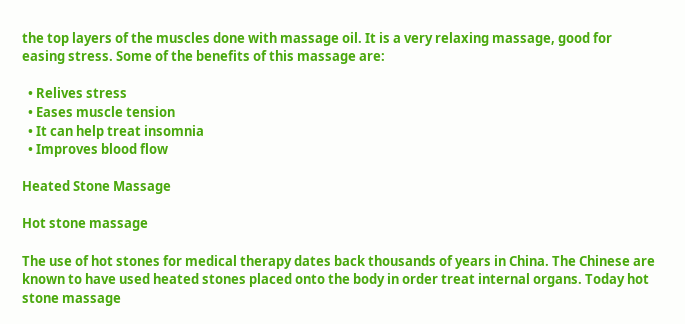the top layers of the muscles done with massage oil. It is a very relaxing massage, good for easing stress. Some of the benefits of this massage are:

  • Relives stress
  • Eases muscle tension
  • It can help treat insomnia
  • Improves blood flow

Heated Stone Massage

Hot stone massage

The use of hot stones for medical therapy dates back thousands of years in China. The Chinese are known to have used heated stones placed onto the body in order treat internal organs. Today hot stone massage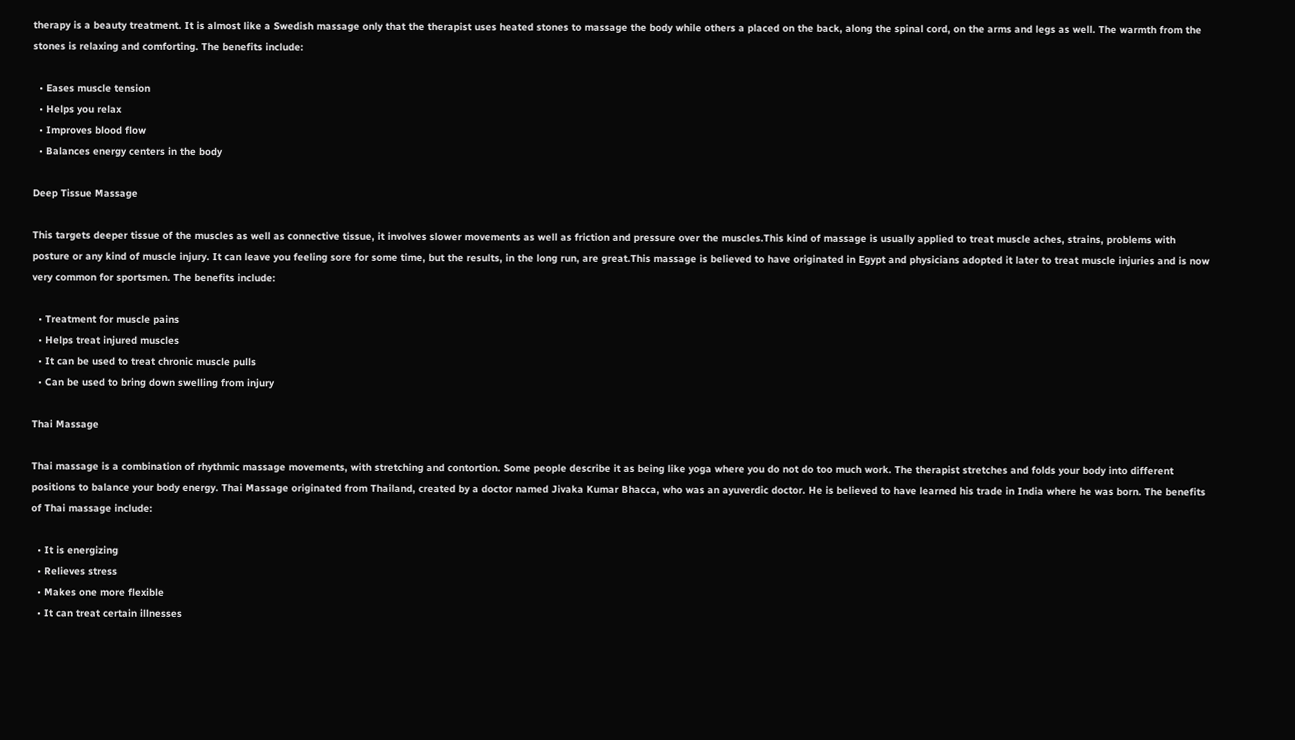therapy is a beauty treatment. It is almost like a Swedish massage only that the therapist uses heated stones to massage the body while others a placed on the back, along the spinal cord, on the arms and legs as well. The warmth from the stones is relaxing and comforting. The benefits include:

  • Eases muscle tension
  • Helps you relax
  • Improves blood flow
  • Balances energy centers in the body

Deep Tissue Massage

This targets deeper tissue of the muscles as well as connective tissue, it involves slower movements as well as friction and pressure over the muscles.This kind of massage is usually applied to treat muscle aches, strains, problems with posture or any kind of muscle injury. It can leave you feeling sore for some time, but the results, in the long run, are great.This massage is believed to have originated in Egypt and physicians adopted it later to treat muscle injuries and is now very common for sportsmen. The benefits include:

  • Treatment for muscle pains
  • Helps treat injured muscles
  • It can be used to treat chronic muscle pulls
  • Can be used to bring down swelling from injury

Thai Massage

Thai massage is a combination of rhythmic massage movements, with stretching and contortion. Some people describe it as being like yoga where you do not do too much work. The therapist stretches and folds your body into different positions to balance your body energy. Thai Massage originated from Thailand, created by a doctor named Jivaka Kumar Bhacca, who was an ayuverdic doctor. He is believed to have learned his trade in India where he was born. The benefits of Thai massage include:

  • It is energizing
  • Relieves stress
  • Makes one more flexible
  • It can treat certain illnesses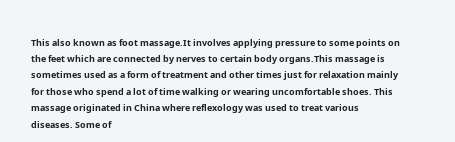This also known as foot massage.It involves applying pressure to some points on the feet which are connected by nerves to certain body organs.This massage is sometimes used as a form of treatment and other times just for relaxation mainly for those who spend a lot of time walking or wearing uncomfortable shoes. This massage originated in China where reflexology was used to treat various diseases. Some of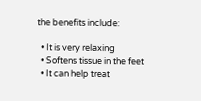the benefits include:

  • It is very relaxing
  • Softens tissue in the feet
  • It can help treat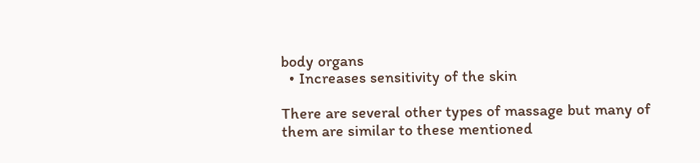body organs
  • Increases sensitivity of the skin

There are several other types of massage but many of them are similar to these mentioned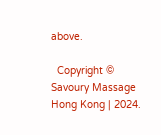above.

  Copyright © Savoury Massage Hong Kong | 2024.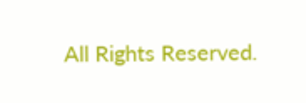All Rights Reserved.